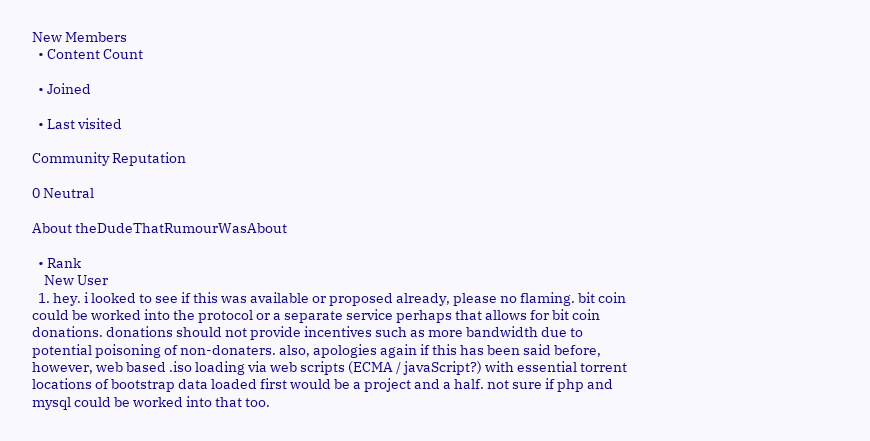New Members
  • Content Count

  • Joined

  • Last visited

Community Reputation

0 Neutral

About theDudeThatRumourWasAbout

  • Rank
    New User
  1. hey. i looked to see if this was available or proposed already, please no flaming. bit coin could be worked into the protocol or a separate service perhaps that allows for bit coin donations. donations should not provide incentives such as more bandwidth due to potential poisoning of non-donaters. also, apologies again if this has been said before, however, web based .iso loading via web scripts (ECMA / javaScript?) with essential torrent locations of bootstrap data loaded first would be a project and a half. not sure if php and mysql could be worked into that too.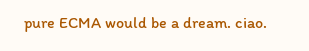pure ECMA would be a dream. ciao.